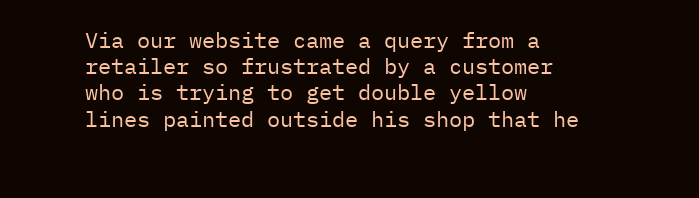Via our website came a query from a retailer so frustrated by a customer who is trying to get double yellow lines painted outside his shop that he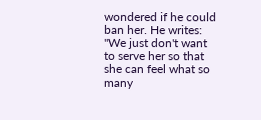wondered if he could ban her. He writes: "We just don't want to serve her so that she can feel what so many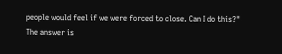people would feel if we were forced to close. Can I do this?"
The answer is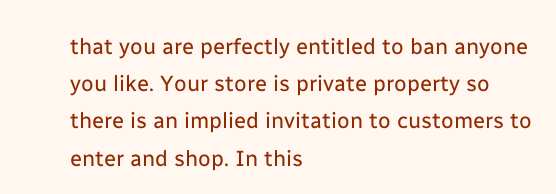that you are perfectly entitled to ban anyone you like. Your store is private property so there is an implied invitation to customers to enter and shop. In this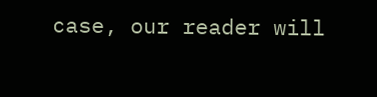case, our reader will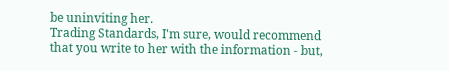be uninviting her.
Trading Standards, I'm sure, would recommend that you write to her with the information - but,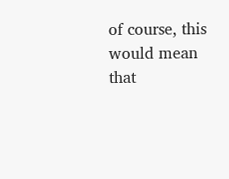of course, this would mean that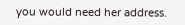you would need her address.